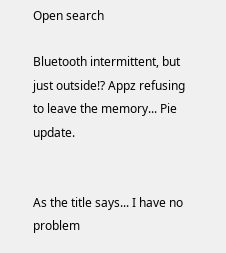Open search

Bluetooth intermittent, but just outside!? Appz refusing to leave the memory... Pie update.


As the title says... I have no problem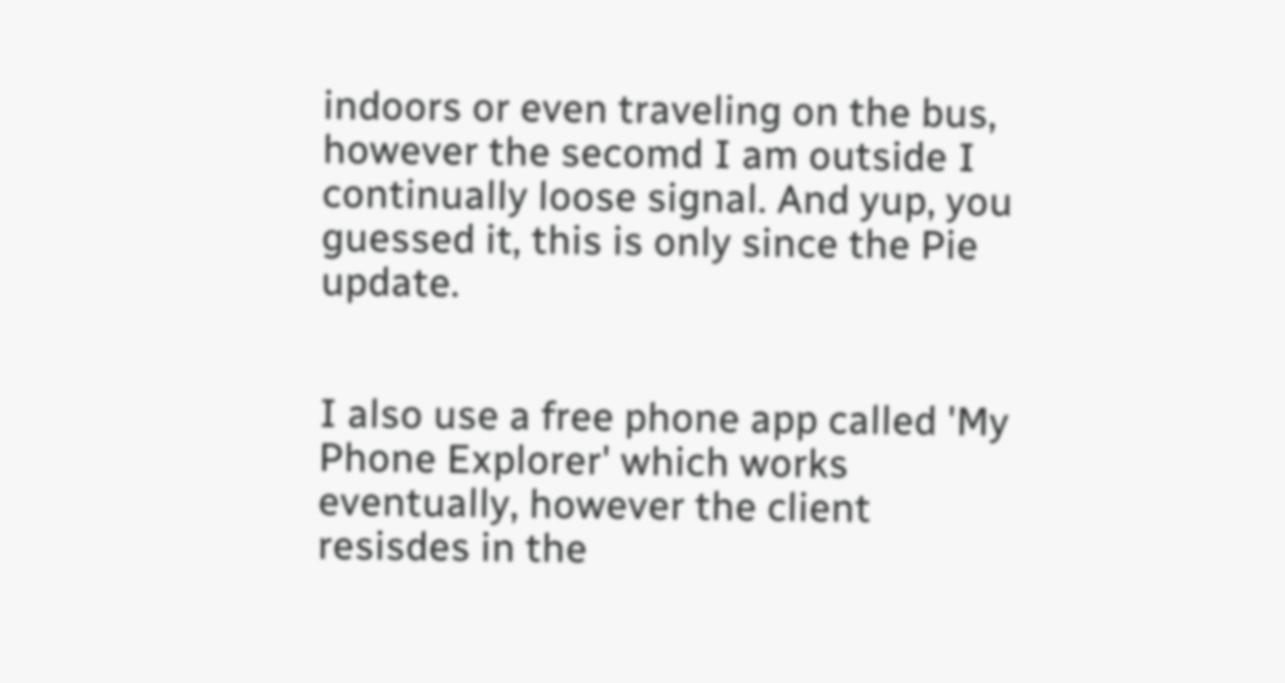indoors or even traveling on the bus, however the secomd I am outside I continually loose signal. And yup, you guessed it, this is only since the Pie update.


I also use a free phone app called 'My Phone Explorer' which works eventually, however the client resisdes in the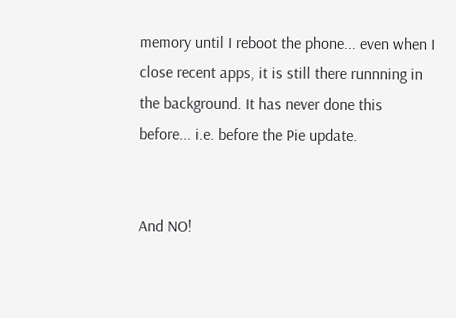memory until I reboot the phone... even when I close recent apps, it is still there runnning in the background. It has never done this before... i.e. before the Pie update.


And NO!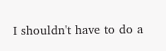I shouldn't have to do a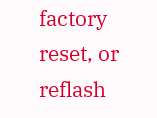factory reset, or reflash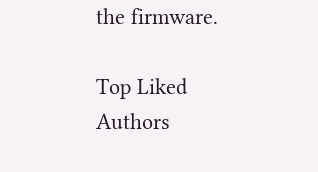the firmware.

Top Liked Authors